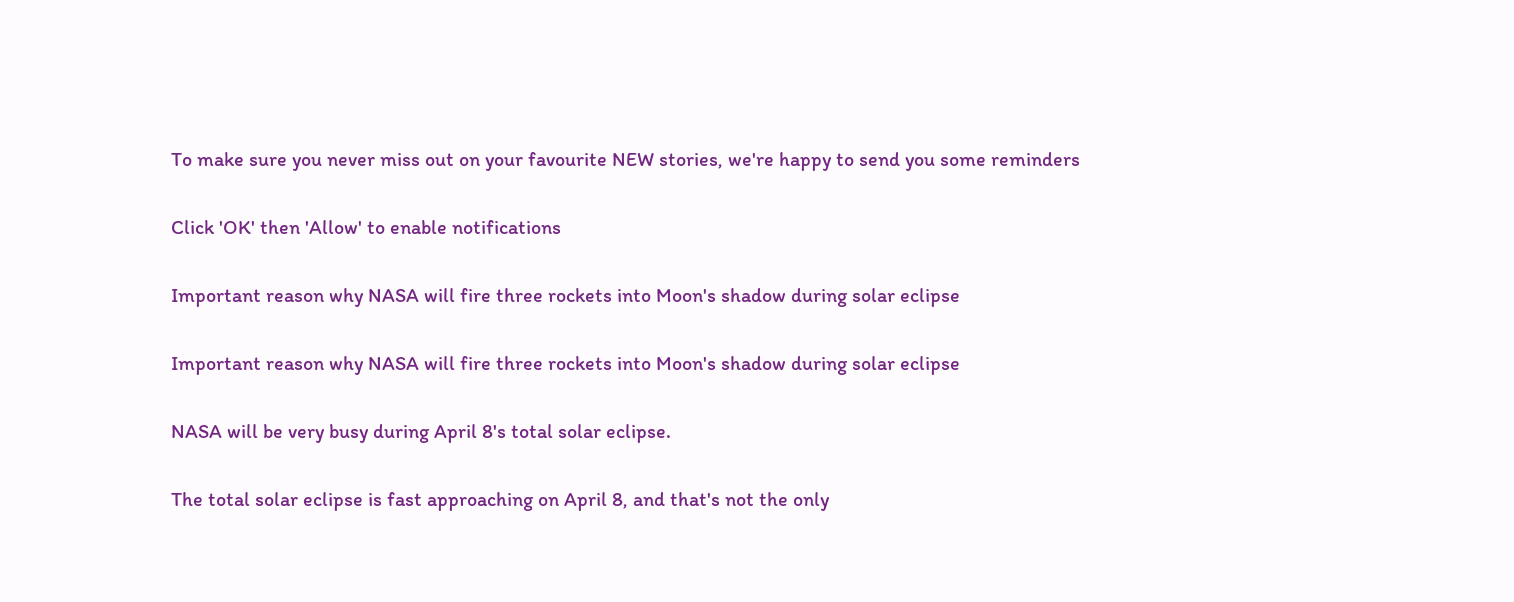To make sure you never miss out on your favourite NEW stories, we're happy to send you some reminders

Click 'OK' then 'Allow' to enable notifications

Important reason why NASA will fire three rockets into Moon's shadow during solar eclipse

Important reason why NASA will fire three rockets into Moon's shadow during solar eclipse

NASA will be very busy during April 8's total solar eclipse.

The total solar eclipse is fast approaching on April 8, and that's not the only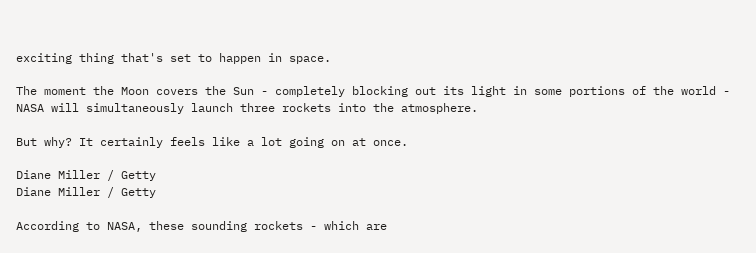exciting thing that's set to happen in space.

The moment the Moon covers the Sun - completely blocking out its light in some portions of the world - NASA will simultaneously launch three rockets into the atmosphere.

But why? It certainly feels like a lot going on at once.

Diane Miller / Getty
Diane Miller / Getty

According to NASA, these sounding rockets - which are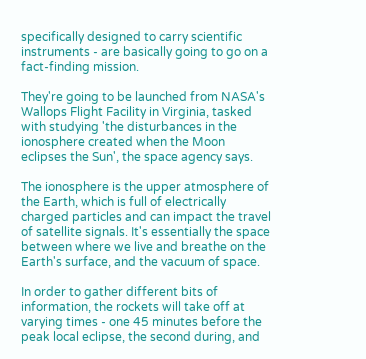specifically designed to carry scientific instruments - are basically going to go on a fact-finding mission.

They're going to be launched from NASA's Wallops Flight Facility in Virginia, tasked with studying 'the disturbances in the ionosphere created when the Moon eclipses the Sun', the space agency says.

The ionosphere is the upper atmosphere of the Earth, which is full of electrically charged particles and can impact the travel of satellite signals. It's essentially the space between where we live and breathe on the Earth's surface, and the vacuum of space.

In order to gather different bits of information, the rockets will take off at varying times - one 45 minutes before the peak local eclipse, the second during, and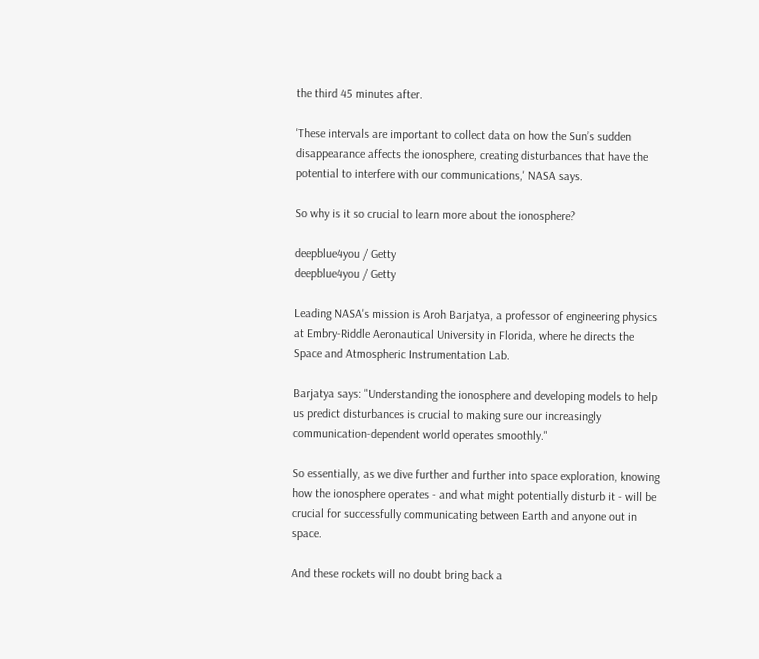the third 45 minutes after.

'These intervals are important to collect data on how the Sun’s sudden disappearance affects the ionosphere, creating disturbances that have the potential to interfere with our communications,' NASA says.

So why is it so crucial to learn more about the ionosphere?

deepblue4you / Getty
deepblue4you / Getty

Leading NASA's mission is Aroh Barjatya, a professor of engineering physics at Embry-Riddle Aeronautical University in Florida, where he directs the Space and Atmospheric Instrumentation Lab.

Barjatya says: "Understanding the ionosphere and developing models to help us predict disturbances is crucial to making sure our increasingly communication-dependent world operates smoothly."

So essentially, as we dive further and further into space exploration, knowing how the ionosphere operates - and what might potentially disturb it - will be crucial for successfully communicating between Earth and anyone out in space.

And these rockets will no doubt bring back a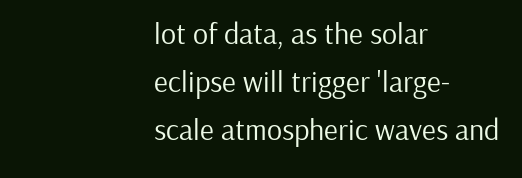lot of data, as the solar eclipse will trigger 'large-scale atmospheric waves and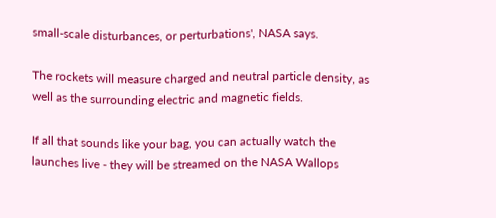small-scale disturbances, or perturbations', NASA says.

The rockets will measure charged and neutral particle density, as well as the surrounding electric and magnetic fields.

If all that sounds like your bag, you can actually watch the launches live - they will be streamed on the NASA Wallops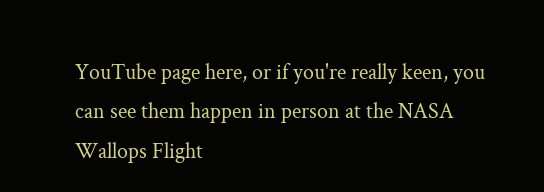YouTube page here, or if you're really keen, you can see them happen in person at the NASA Wallops Flight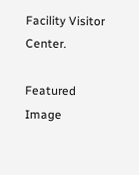Facility Visitor Center.

Featured Image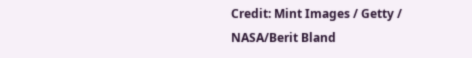Credit: Mint Images / Getty / NASA/Berit Bland